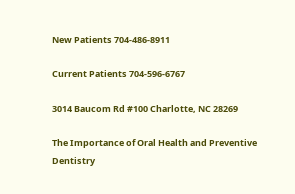New Patients 704-486-8911

Current Patients 704-596-6767

3014 Baucom Rd #100 Charlotte, NC 28269

The Importance of Oral Health and Preventive Dentistry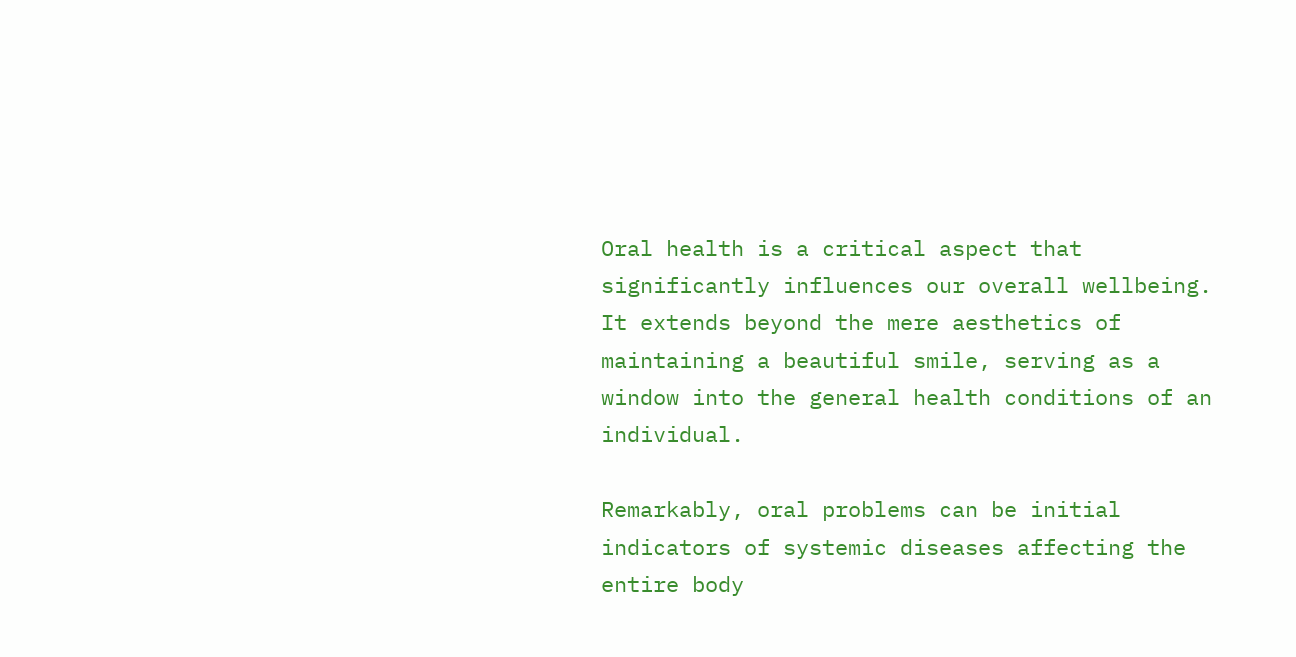Oral health is a critical aspect that significantly influences our overall wellbeing. It extends beyond the mere aesthetics of maintaining a beautiful smile, serving as a window into the general health conditions of an individual.

Remarkably, oral problems can be initial indicators of systemic diseases affecting the entire body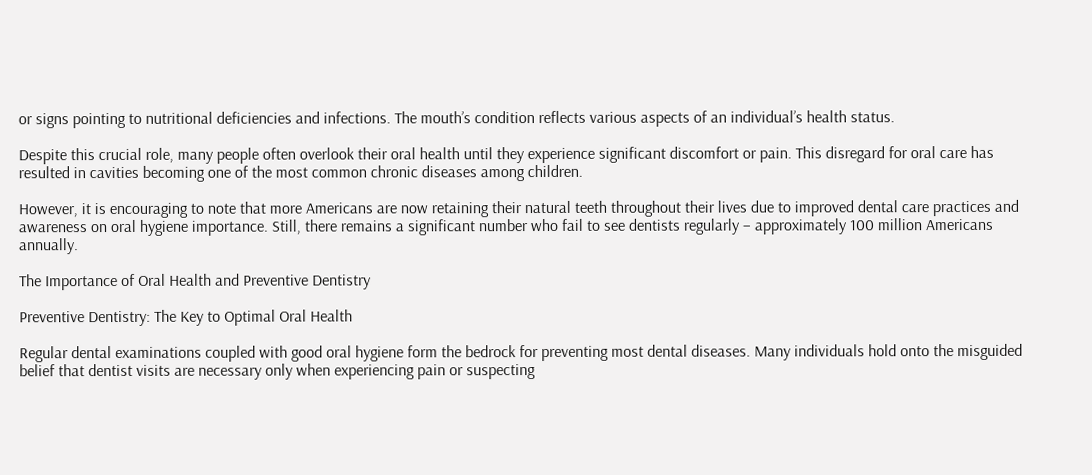or signs pointing to nutritional deficiencies and infections. The mouth’s condition reflects various aspects of an individual’s health status.

Despite this crucial role, many people often overlook their oral health until they experience significant discomfort or pain. This disregard for oral care has resulted in cavities becoming one of the most common chronic diseases among children.

However, it is encouraging to note that more Americans are now retaining their natural teeth throughout their lives due to improved dental care practices and awareness on oral hygiene importance. Still, there remains a significant number who fail to see dentists regularly – approximately 100 million Americans annually.

The Importance of Oral Health and Preventive Dentistry

Preventive Dentistry: The Key to Optimal Oral Health

Regular dental examinations coupled with good oral hygiene form the bedrock for preventing most dental diseases. Many individuals hold onto the misguided belief that dentist visits are necessary only when experiencing pain or suspecting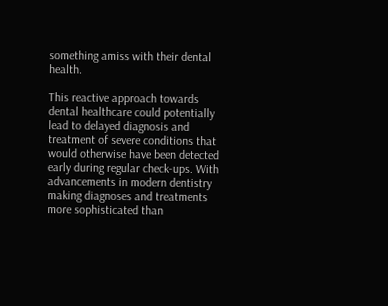something amiss with their dental health.

This reactive approach towards dental healthcare could potentially lead to delayed diagnosis and treatment of severe conditions that would otherwise have been detected early during regular check-ups. With advancements in modern dentistry making diagnoses and treatments more sophisticated than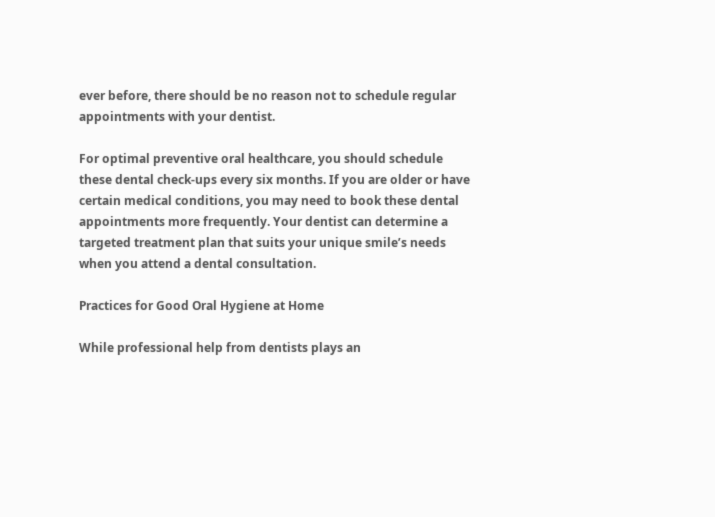ever before, there should be no reason not to schedule regular appointments with your dentist.

For optimal preventive oral healthcare, you should schedule these dental check-ups every six months. If you are older or have certain medical conditions, you may need to book these dental appointments more frequently. Your dentist can determine a targeted treatment plan that suits your unique smile’s needs when you attend a dental consultation.

Practices for Good Oral Hygiene at Home

While professional help from dentists plays an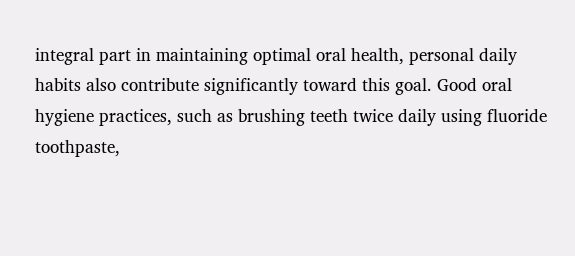integral part in maintaining optimal oral health, personal daily habits also contribute significantly toward this goal. Good oral hygiene practices, such as brushing teeth twice daily using fluoride toothpaste,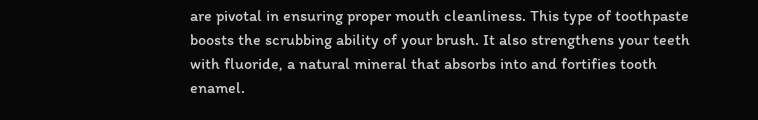are pivotal in ensuring proper mouth cleanliness. This type of toothpaste boosts the scrubbing ability of your brush. It also strengthens your teeth with fluoride, a natural mineral that absorbs into and fortifies tooth enamel.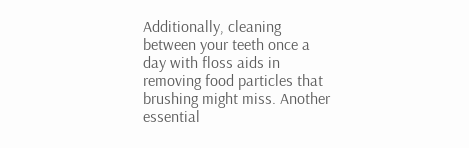Additionally, cleaning between your teeth once a day with floss aids in removing food particles that brushing might miss. Another essential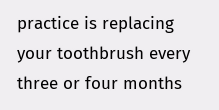practice is replacing your toothbrush every three or four months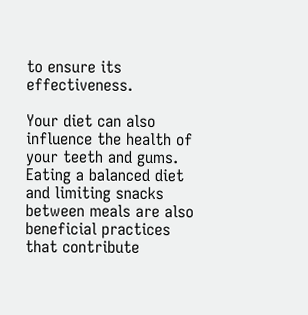to ensure its effectiveness.

Your diet can also influence the health of your teeth and gums. Eating a balanced diet and limiting snacks between meals are also beneficial practices that contribute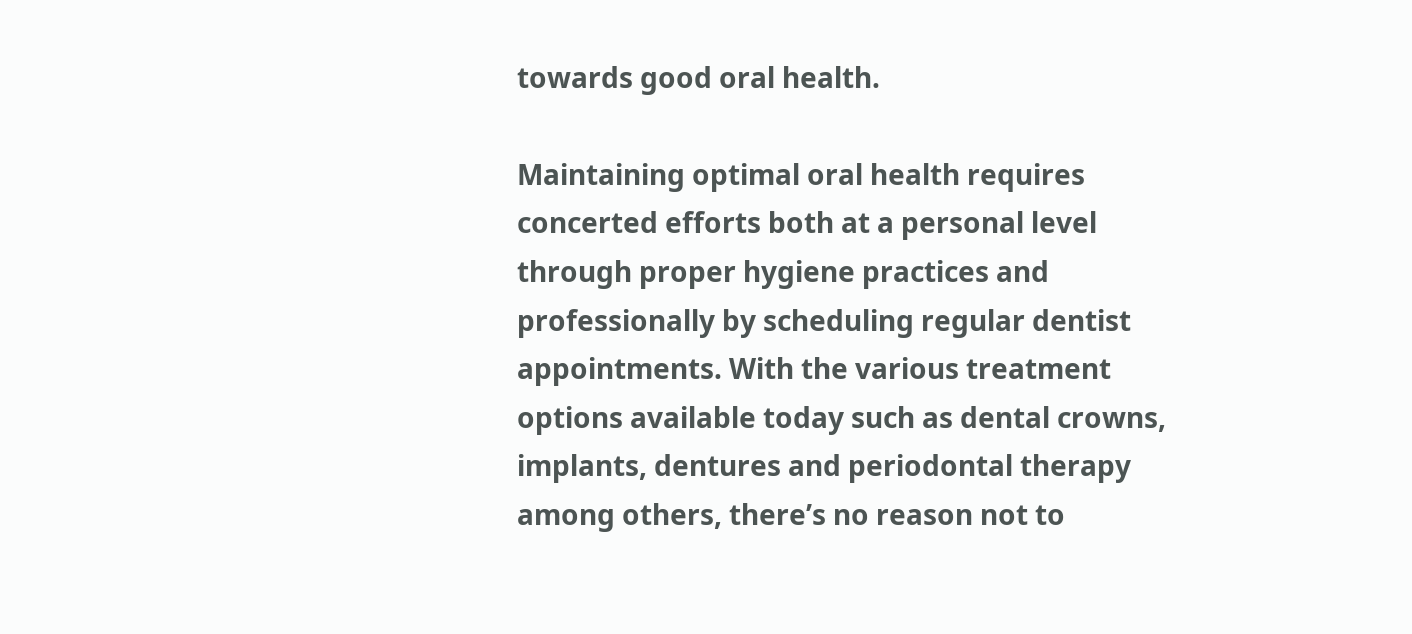towards good oral health.

Maintaining optimal oral health requires concerted efforts both at a personal level through proper hygiene practices and professionally by scheduling regular dentist appointments. With the various treatment options available today such as dental crowns, implants, dentures and periodontal therapy among others, there’s no reason not to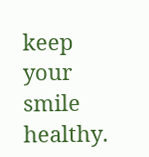keep your smile healthy.